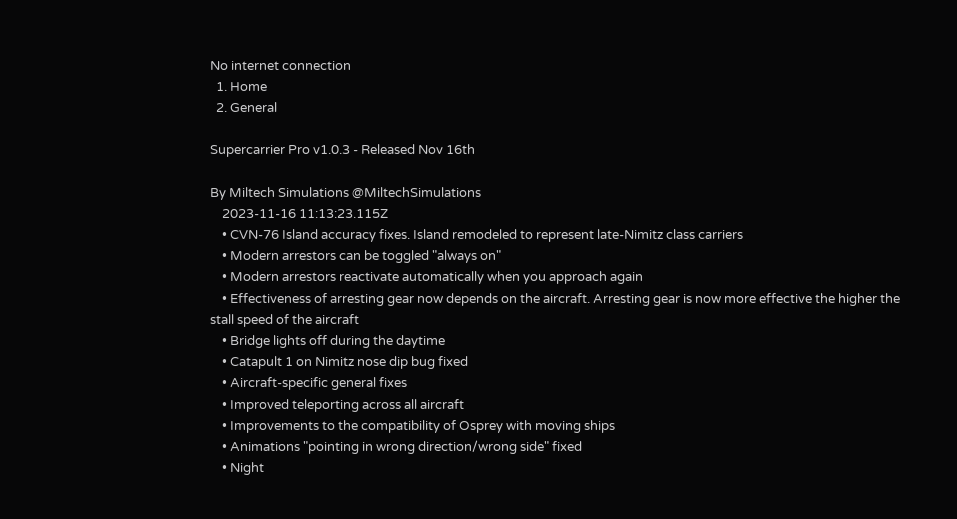No internet connection
  1. Home
  2. General

Supercarrier Pro v1.0.3 - Released Nov 16th

By Miltech Simulations @MiltechSimulations
    2023-11-16 11:13:23.115Z
    • CVN-76 Island accuracy fixes. Island remodeled to represent late-Nimitz class carriers
    • Modern arrestors can be toggled "always on"
    • Modern arrestors reactivate automatically when you approach again
    • Effectiveness of arresting gear now depends on the aircraft. Arresting gear is now more effective the higher the stall speed of the aircraft
    • Bridge lights off during the daytime
    • Catapult 1 on Nimitz nose dip bug fixed
    • Aircraft-specific general fixes
    • Improved teleporting across all aircraft
    • Improvements to the compatibility of Osprey with moving ships
    • Animations "pointing in wrong direction/wrong side" fixed
    • Night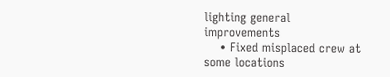lighting general improvements
    • Fixed misplaced crew at some locations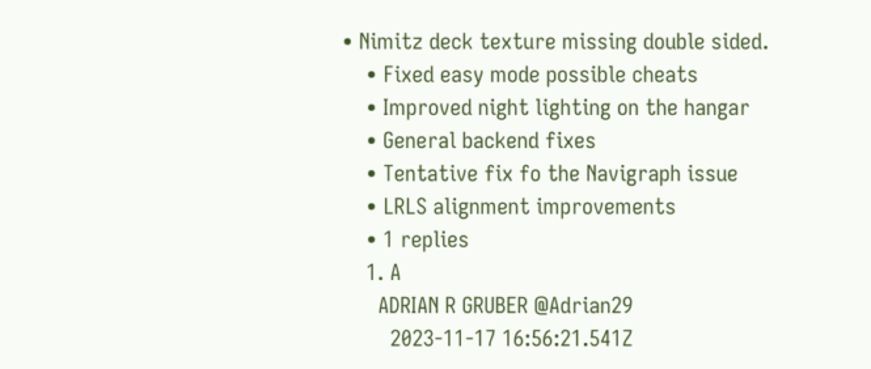• Nimitz deck texture missing double sided.
    • Fixed easy mode possible cheats
    • Improved night lighting on the hangar
    • General backend fixes
    • Tentative fix fo the Navigraph issue
    • LRLS alignment improvements
    • 1 replies
    1. A
      ADRIAN R GRUBER @Adrian29
        2023-11-17 16:56:21.541Z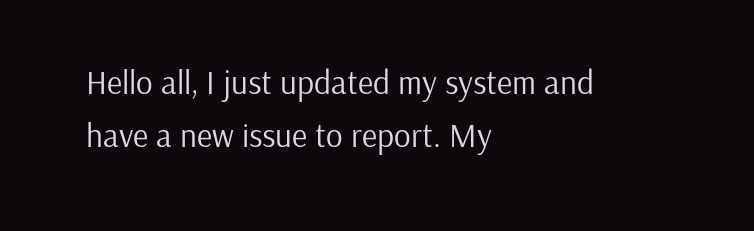Hello all, I just updated my system and have a new issue to report. My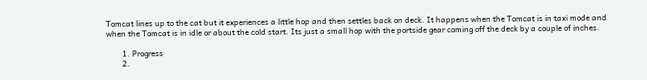Tomcat lines up to the cat but it experiences a little hop and then settles back on deck. It happens when the Tomcat is in taxi mode and when the Tomcat is in idle or about the cold start. Its just a small hop with the portside gear coming off the deck by a couple of inches.

        1. Progress
        2.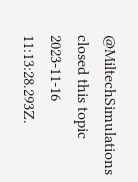@MiltechSimulations closed this topic 2023-11-16 11:13:28.293Z.